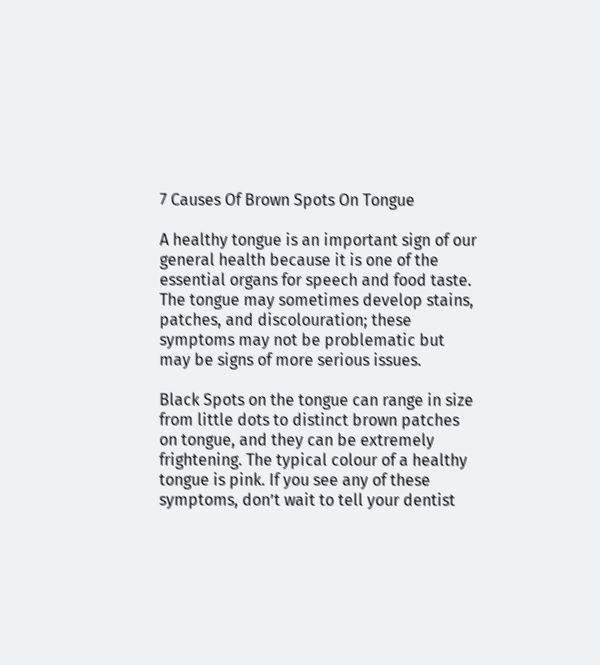7 Causes Of Brown Spots On Tongue

A healthy tongue is an important sign of our general health because it is one of the essential organs for speech and food taste. The tongue may sometimes develop stains, patches, and discolouration; these symptoms may not be problematic but may be signs of more serious issues.

Black Spots on the tongue can range in size from little dots to distinct brown patches on tongue, and they can be extremely frightening. The typical colour of a healthy tongue is pink. If you see any of these symptoms, don’t wait to tell your dentist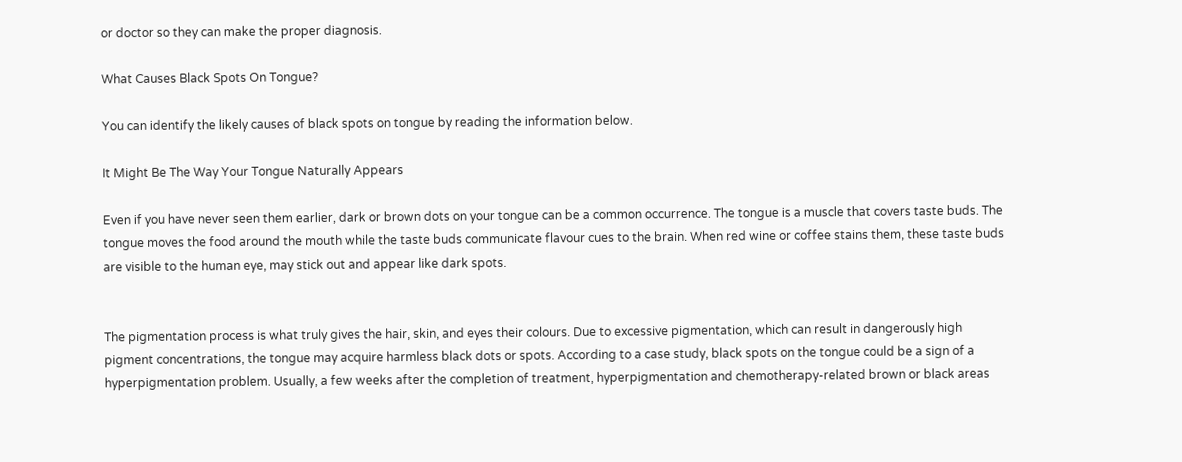or doctor so they can make the proper diagnosis.

What Causes Black Spots On Tongue?

You can identify the likely causes of black spots on tongue by reading the information below.

It Might Be The Way Your Tongue Naturally Appears

Even if you have never seen them earlier, dark or brown dots on your tongue can be a common occurrence. The tongue is a muscle that covers taste buds. The tongue moves the food around the mouth while the taste buds communicate flavour cues to the brain. When red wine or coffee stains them, these taste buds are visible to the human eye, may stick out and appear like dark spots.


The pigmentation process is what truly gives the hair, skin, and eyes their colours. Due to excessive pigmentation, which can result in dangerously high pigment concentrations, the tongue may acquire harmless black dots or spots. According to a case study, black spots on the tongue could be a sign of a hyperpigmentation problem. Usually, a few weeks after the completion of treatment, hyperpigmentation and chemotherapy-related brown or black areas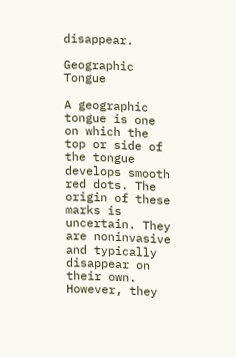disappear.

Geographic Tongue

A geographic tongue is one on which the top or side of the tongue develops smooth red dots. The origin of these marks is uncertain. They are noninvasive and typically disappear on their own. However, they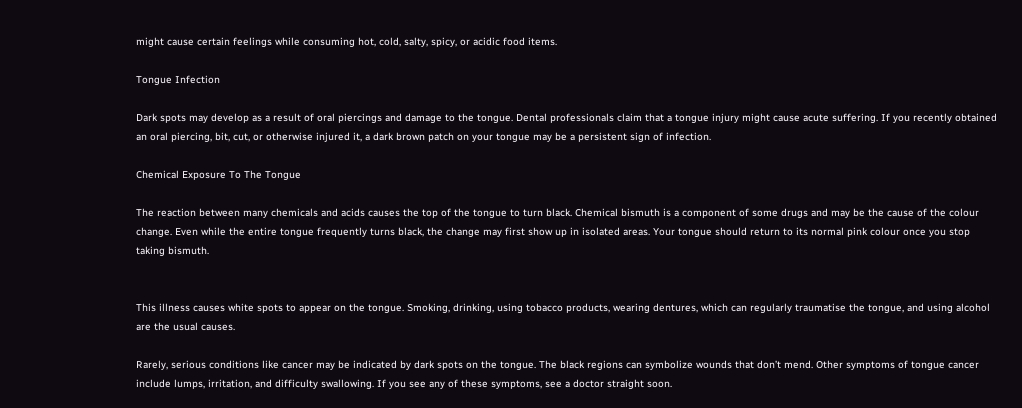might cause certain feelings while consuming hot, cold, salty, spicy, or acidic food items.

Tongue Infection

Dark spots may develop as a result of oral piercings and damage to the tongue. Dental professionals claim that a tongue injury might cause acute suffering. If you recently obtained an oral piercing, bit, cut, or otherwise injured it, a dark brown patch on your tongue may be a persistent sign of infection.

Chemical Exposure To The Tongue

The reaction between many chemicals and acids causes the top of the tongue to turn black. Chemical bismuth is a component of some drugs and may be the cause of the colour change. Even while the entire tongue frequently turns black, the change may first show up in isolated areas. Your tongue should return to its normal pink colour once you stop taking bismuth.


This illness causes white spots to appear on the tongue. Smoking, drinking, using tobacco products, wearing dentures, which can regularly traumatise the tongue, and using alcohol are the usual causes.

Rarely, serious conditions like cancer may be indicated by dark spots on the tongue. The black regions can symbolize wounds that don’t mend. Other symptoms of tongue cancer include lumps, irritation, and difficulty swallowing. If you see any of these symptoms, see a doctor straight soon.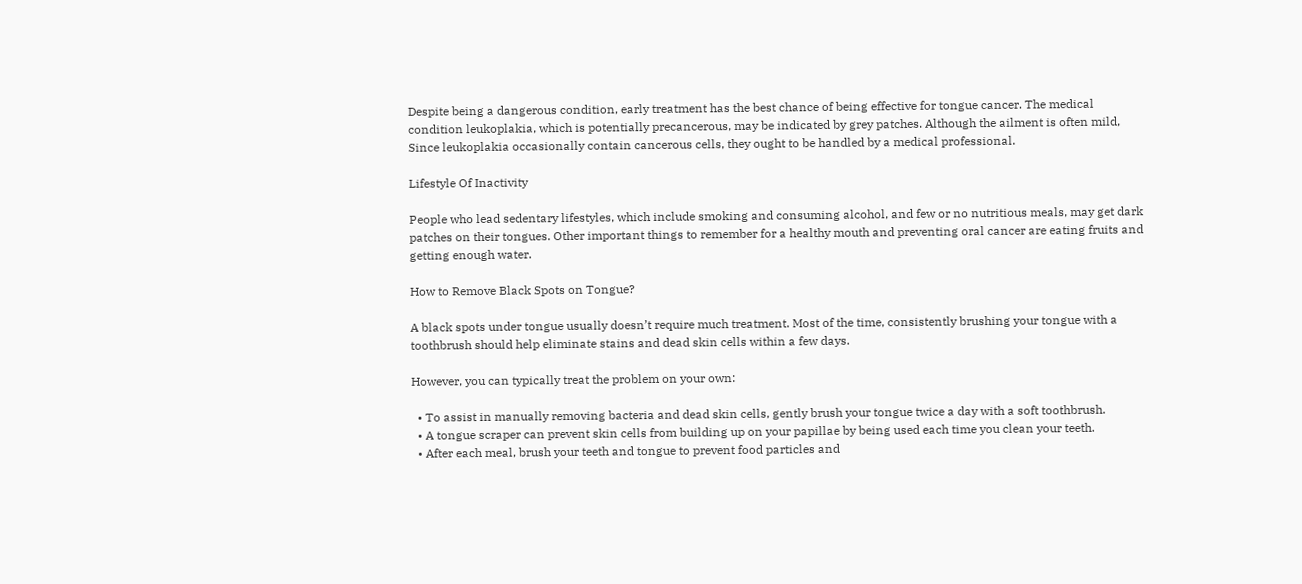Despite being a dangerous condition, early treatment has the best chance of being effective for tongue cancer. The medical condition leukoplakia, which is potentially precancerous, may be indicated by grey patches. Although the ailment is often mild, Since leukoplakia occasionally contain cancerous cells, they ought to be handled by a medical professional.

Lifestyle Of Inactivity

People who lead sedentary lifestyles, which include smoking and consuming alcohol, and few or no nutritious meals, may get dark patches on their tongues. Other important things to remember for a healthy mouth and preventing oral cancer are eating fruits and getting enough water.

How to Remove Black Spots on Tongue?

A black spots under tongue usually doesn’t require much treatment. Most of the time, consistently brushing your tongue with a toothbrush should help eliminate stains and dead skin cells within a few days.

However, you can typically treat the problem on your own:

  • To assist in manually removing bacteria and dead skin cells, gently brush your tongue twice a day with a soft toothbrush.
  • A tongue scraper can prevent skin cells from building up on your papillae by being used each time you clean your teeth.
  • After each meal, brush your teeth and tongue to prevent food particles and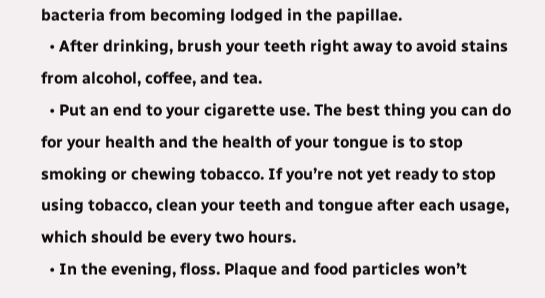bacteria from becoming lodged in the papillae.
  • After drinking, brush your teeth right away to avoid stains from alcohol, coffee, and tea.
  • Put an end to your cigarette use. The best thing you can do for your health and the health of your tongue is to stop smoking or chewing tobacco. If you’re not yet ready to stop using tobacco, clean your teeth and tongue after each usage, which should be every two hours.
  • In the evening, floss. Plaque and food particles won’t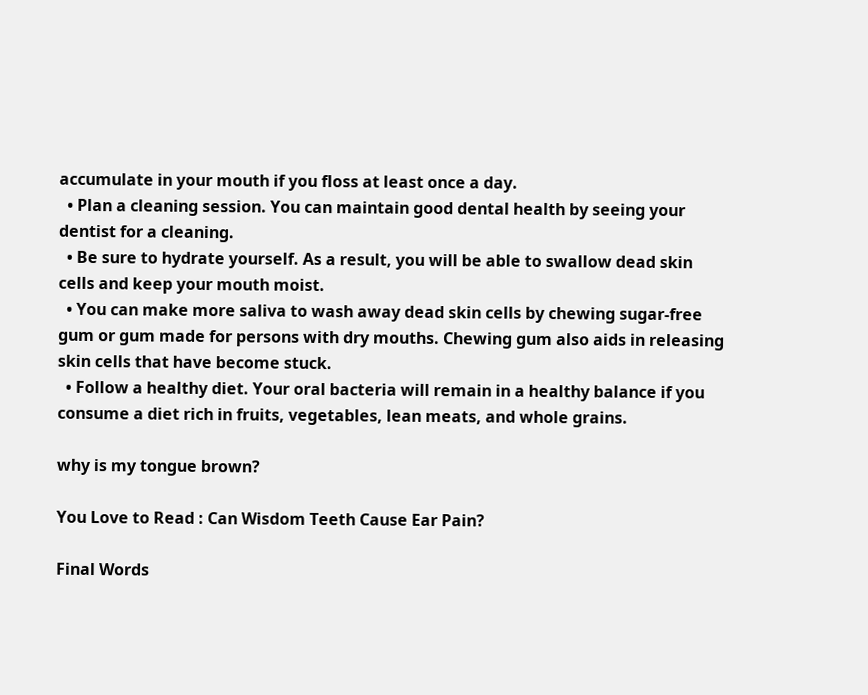accumulate in your mouth if you floss at least once a day.
  • Plan a cleaning session. You can maintain good dental health by seeing your dentist for a cleaning.
  • Be sure to hydrate yourself. As a result, you will be able to swallow dead skin cells and keep your mouth moist.
  • You can make more saliva to wash away dead skin cells by chewing sugar-free gum or gum made for persons with dry mouths. Chewing gum also aids in releasing skin cells that have become stuck.
  • Follow a healthy diet. Your oral bacteria will remain in a healthy balance if you consume a diet rich in fruits, vegetables, lean meats, and whole grains.

why is my tongue brown?

You Love to Read : Can Wisdom Teeth Cause Ear Pain?

Final Words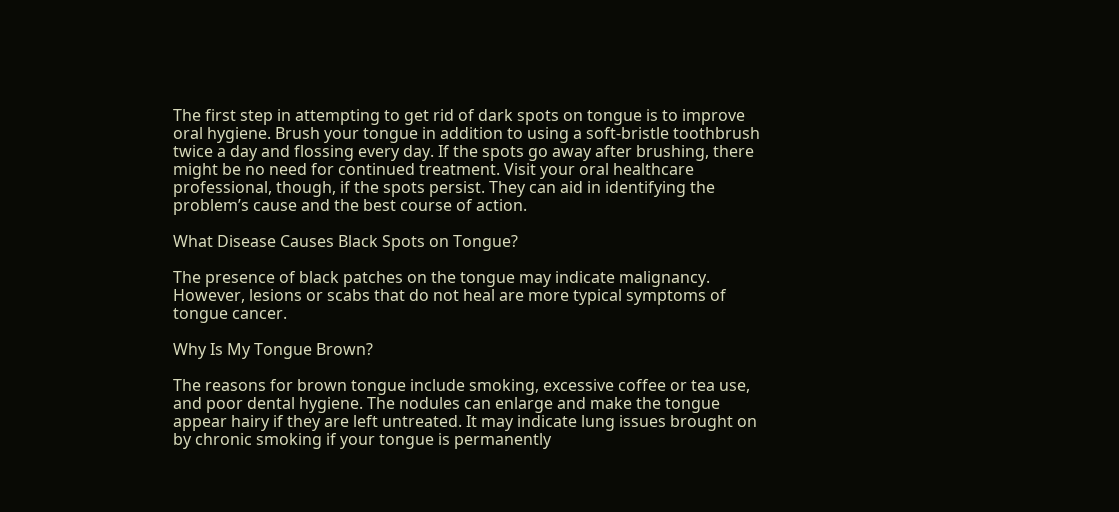The first step in attempting to get rid of dark spots on tongue is to improve oral hygiene. Brush your tongue in addition to using a soft-bristle toothbrush twice a day and flossing every day. If the spots go away after brushing, there might be no need for continued treatment. Visit your oral healthcare professional, though, if the spots persist. They can aid in identifying the problem’s cause and the best course of action.

What Disease Causes Black Spots on Tongue?

The presence of black patches on the tongue may indicate malignancy. However, lesions or scabs that do not heal are more typical symptoms of tongue cancer.

Why Is My Tongue Brown?

The reasons for brown tongue include smoking, excessive coffee or tea use, and poor dental hygiene. The nodules can enlarge and make the tongue appear hairy if they are left untreated. It may indicate lung issues brought on by chronic smoking if your tongue is permanently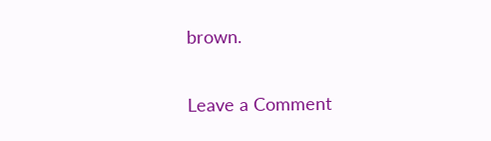brown.

Leave a Comment